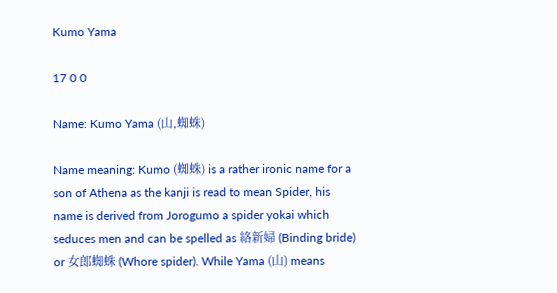Kumo Yama

17 0 0

Name: Kumo Yama (山,蜘蛛)

Name meaning: Kumo (蜘蛛) is a rather ironic name for a son of Athena as the kanji is read to mean Spider, his name is derived from Jorogumo a spider yokai which seduces men and can be spelled as 絡新婦 (Binding bride) or 女郎蜘蛛 (Whore spider). While Yama (山) means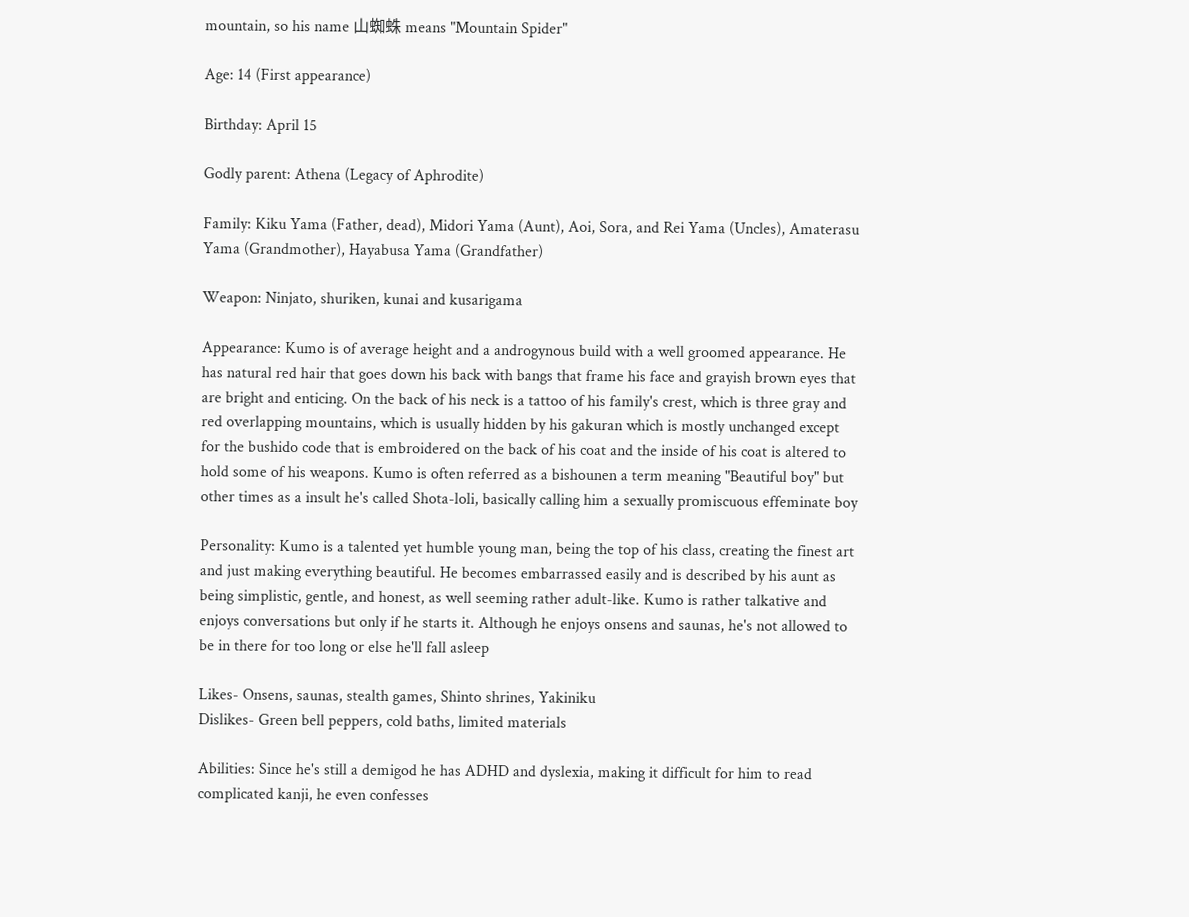mountain, so his name 山蜘蛛 means "Mountain Spider"

Age: 14 (First appearance)

Birthday: April 15

Godly parent: Athena (Legacy of Aphrodite)

Family: Kiku Yama (Father, dead), Midori Yama (Aunt), Aoi, Sora, and Rei Yama (Uncles), Amaterasu Yama (Grandmother), Hayabusa Yama (Grandfather)

Weapon: Ninjato, shuriken, kunai and kusarigama

Appearance: Kumo is of average height and a androgynous build with a well groomed appearance. He has natural red hair that goes down his back with bangs that frame his face and grayish brown eyes that are bright and enticing. On the back of his neck is a tattoo of his family's crest, which is three gray and red overlapping mountains, which is usually hidden by his gakuran which is mostly unchanged except for the bushido code that is embroidered on the back of his coat and the inside of his coat is altered to hold some of his weapons. Kumo is often referred as a bishounen a term meaning "Beautiful boy" but other times as a insult he's called Shota-loli, basically calling him a sexually promiscuous effeminate boy

Personality: Kumo is a talented yet humble young man, being the top of his class, creating the finest art and just making everything beautiful. He becomes embarrassed easily and is described by his aunt as being simplistic, gentle, and honest, as well seeming rather adult-like. Kumo is rather talkative and enjoys conversations but only if he starts it. Although he enjoys onsens and saunas, he's not allowed to be in there for too long or else he'll fall asleep

Likes- Onsens, saunas, stealth games, Shinto shrines, Yakiniku
Dislikes- Green bell peppers, cold baths, limited materials

Abilities: Since he's still a demigod he has ADHD and dyslexia, making it difficult for him to read complicated kanji, he even confesses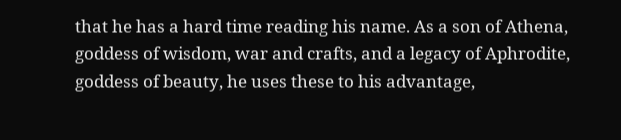that he has a hard time reading his name. As a son of Athena, goddess of wisdom, war and crafts, and a legacy of Aphrodite, goddess of beauty, he uses these to his advantage,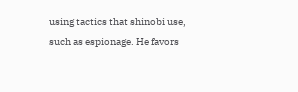using tactics that shinobi use, such as espionage. He favors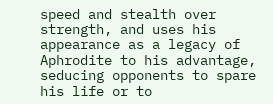speed and stealth over strength, and uses his appearance as a legacy of Aphrodite to his advantage, seducing opponents to spare his life or to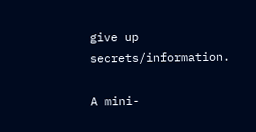give up secrets/information.

A mini-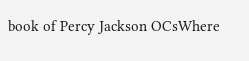book of Percy Jackson OCsWhere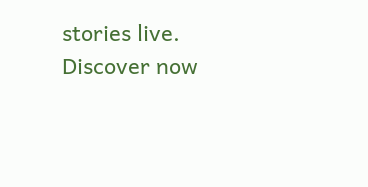stories live. Discover now